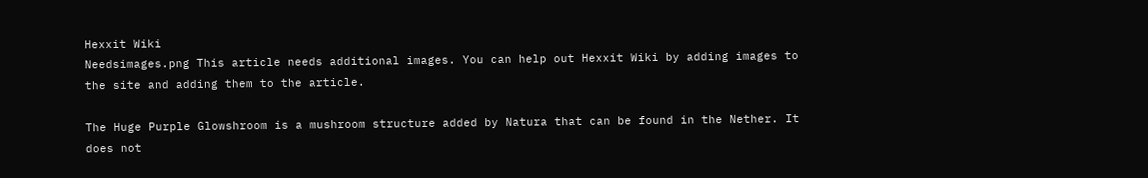Hexxit Wiki
Needsimages.png This article needs additional images. You can help out Hexxit Wiki by adding images to the site and adding them to the article.

The Huge Purple Glowshroom is a mushroom structure added by Natura that can be found in the Nether. It does not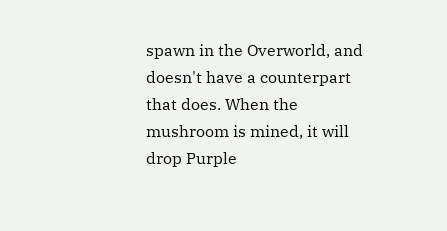spawn in the Overworld, and doesn't have a counterpart that does. When the mushroom is mined, it will drop Purple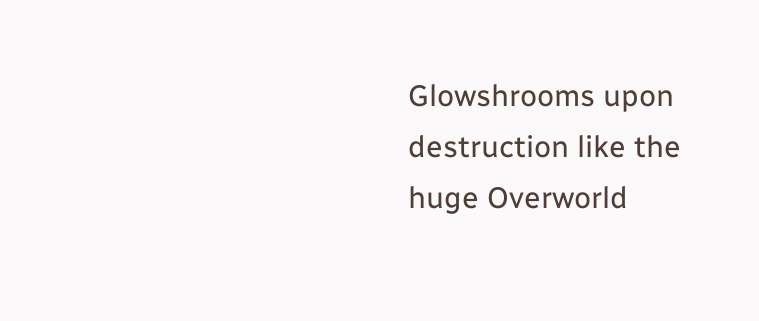Glowshrooms upon destruction like the huge Overworld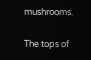mushrooms.

The tops of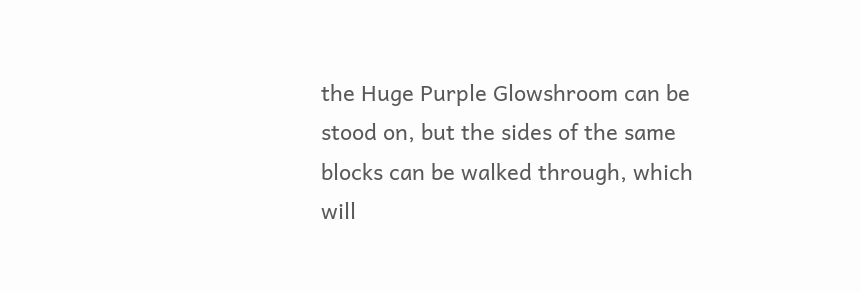the Huge Purple Glowshroom can be stood on, but the sides of the same blocks can be walked through, which will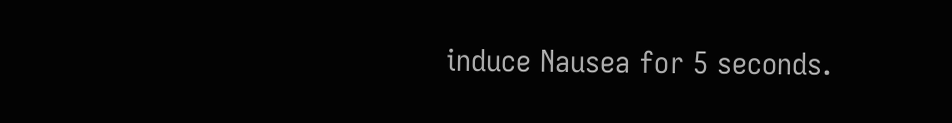induce Nausea for 5 seconds.